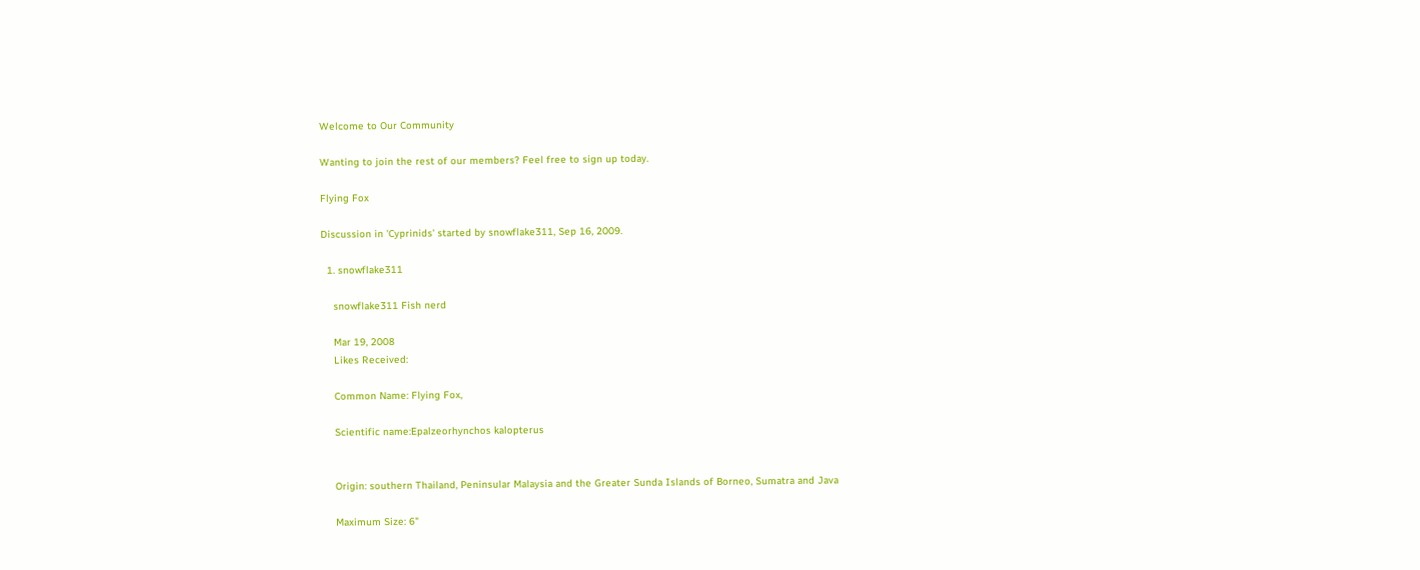Welcome to Our Community

Wanting to join the rest of our members? Feel free to sign up today.

Flying Fox

Discussion in 'Cyprinids' started by snowflake311, Sep 16, 2009.

  1. snowflake311

    snowflake311 Fish nerd

    Mar 19, 2008
    Likes Received:

    Common Name: Flying Fox,

    Scientific name:Epalzeorhynchos kalopterus


    Origin: southern Thailand, Peninsular Malaysia and the Greater Sunda Islands of Borneo, Sumatra and Java

    Maximum Size: 6"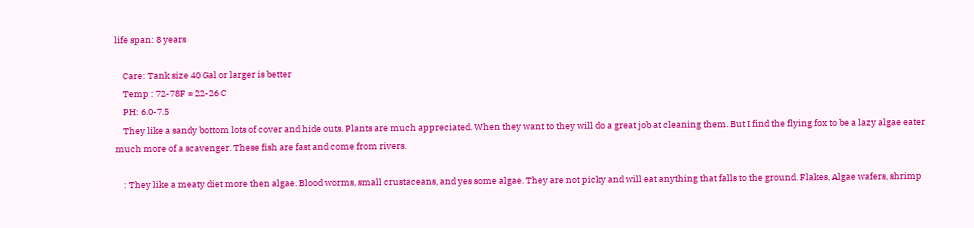life span: 8 years

    Care: Tank size 40 Gal or larger is better
    Temp : 72-78F = 22-26 C
    PH: 6.0-7.5
    They like a sandy bottom lots of cover and hide outs. Plants are much appreciated. When they want to they will do a great job at cleaning them. But I find the flying fox to be a lazy algae eater much more of a scavenger. These fish are fast and come from rivers.

    : They like a meaty diet more then algae. Blood worms, small crustaceans, and yes some algae. They are not picky and will eat anything that falls to the ground. Flakes, Algae wafers, shrimp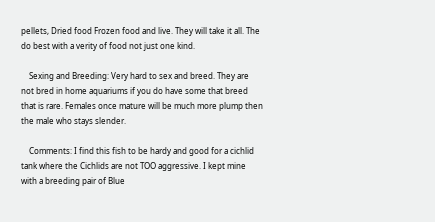pellets, Dried food Frozen food and live. They will take it all. The do best with a verity of food not just one kind.

    Sexing and Breeding: Very hard to sex and breed. They are not bred in home aquariums if you do have some that breed that is rare. Females once mature will be much more plump then the male who stays slender.

    Comments: I find this fish to be hardy and good for a cichlid tank where the Cichlids are not TOO aggressive. I kept mine with a breeding pair of Blue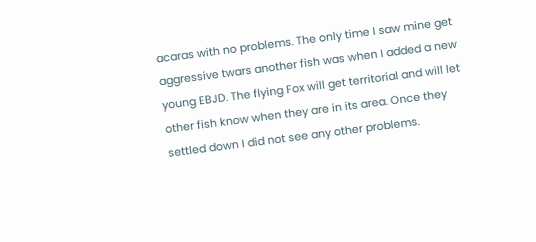acaras with no problems. The only time I saw mine get aggressive twars another fish was when I added a new young EBJD. The flying Fox will get territorial and will let other fish know when they are in its area. Once they settled down I did not see any other problems.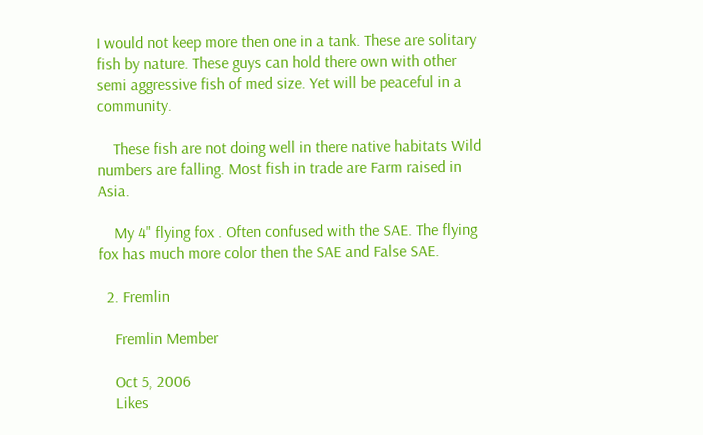I would not keep more then one in a tank. These are solitary fish by nature. These guys can hold there own with other semi aggressive fish of med size. Yet will be peaceful in a community.

    These fish are not doing well in there native habitats Wild numbers are falling. Most fish in trade are Farm raised in Asia.

    My 4" flying fox . Often confused with the SAE. The flying fox has much more color then the SAE and False SAE.

  2. Fremlin

    Fremlin Member

    Oct 5, 2006
    Likes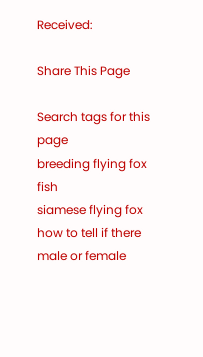Received:

Share This Page

Search tags for this page
breeding flying fox fish
siamese flying fox how to tell if there male or female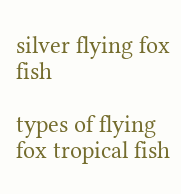silver flying fox fish

types of flying fox tropical fish